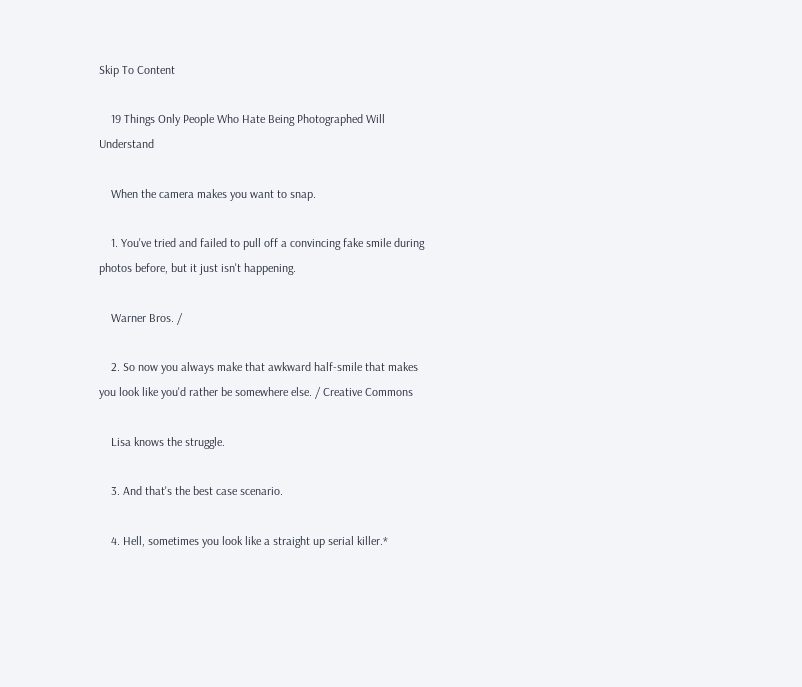Skip To Content

    19 Things Only People Who Hate Being Photographed Will Understand

    When the camera makes you want to snap.

    1. You've tried and failed to pull off a convincing fake smile during photos before, but it just isn't happening.

    Warner Bros. /

    2. So now you always make that awkward half-smile that makes you look like you'd rather be somewhere else. / Creative Commons

    Lisa knows the struggle.

    3. And that's the best case scenario.

    4. Hell, sometimes you look like a straight up serial killer.*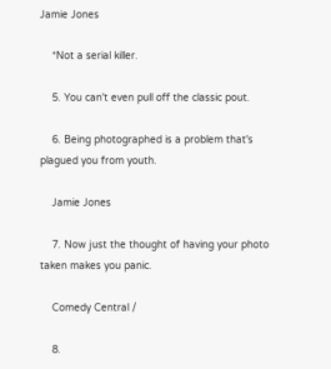Jamie Jones

    *Not a serial killer.

    5. You can't even pull off the classic pout.

    6. Being photographed is a problem that's plagued you from youth.

    Jamie Jones

    7. Now just the thought of having your photo taken makes you panic.

    Comedy Central /

    8.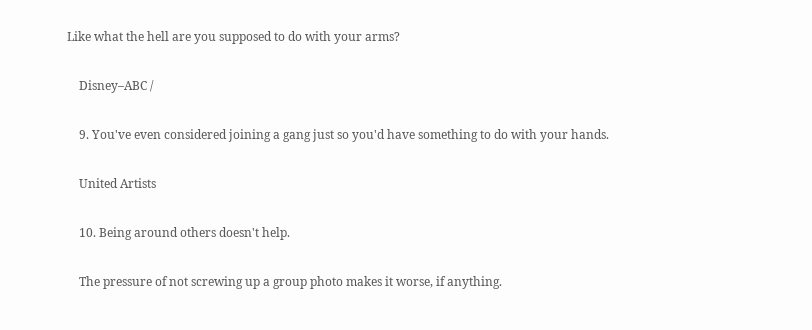Like what the hell are you supposed to do with your arms?

    Disney–ABC /

    9. You've even considered joining a gang just so you'd have something to do with your hands.

    United Artists

    10. Being around others doesn't help.

    The pressure of not screwing up a group photo makes it worse, if anything.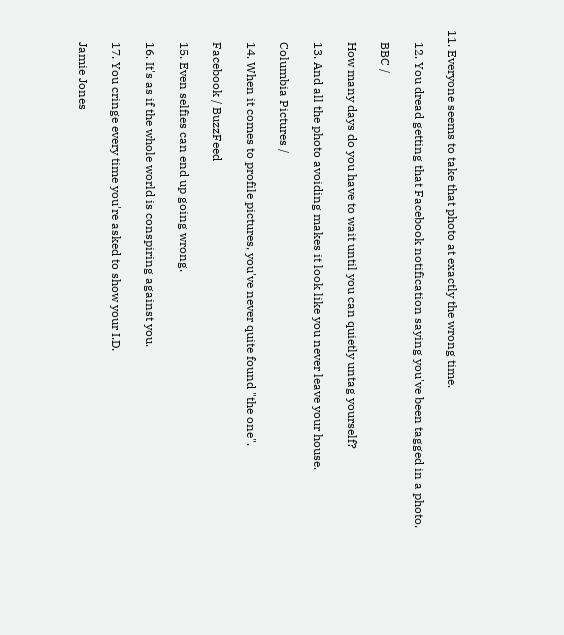11. Everyone seems to take that photo at exactly the wrong time.

    12. You dread getting that Facebook notification saying you've been tagged in a photo.

    BBC /

    How many days do you have to wait until you can quietly untag yourself?

    13. And all the photo avoiding makes it look like you never leave your house.

    Columbia Pictures /

    14. When it comes to profile pictures, you've never quite found "the one".

    Facebook / BuzzFeed

    15. Even selfies can end up going wrong.

    16. It's as if the whole world is conspiring against you.

    17. You cringe every time you're asked to show your I.D.

    Jamie Jones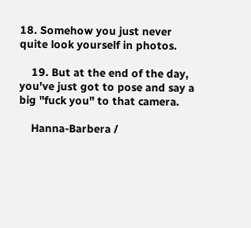18. Somehow you just never quite look yourself in photos.

    19. But at the end of the day, you've just got to pose and say a big "fuck you" to that camera.

    Hanna-Barbera /